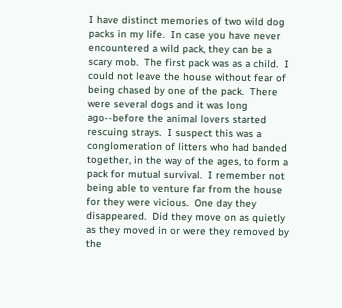I have distinct memories of two wild dog packs in my life.  In case you have never encountered a wild pack, they can be a scary mob.  The first pack was as a child.  I could not leave the house without fear of being chased by one of the pack.  There were several dogs and it was long ago--before the animal lovers started rescuing strays.  I suspect this was a conglomeration of litters who had banded together, in the way of the ages, to form a pack for mutual survival.  I remember not being able to venture far from the house for they were vicious.  One day they disappeared.  Did they move on as quietly as they moved in or were they removed by the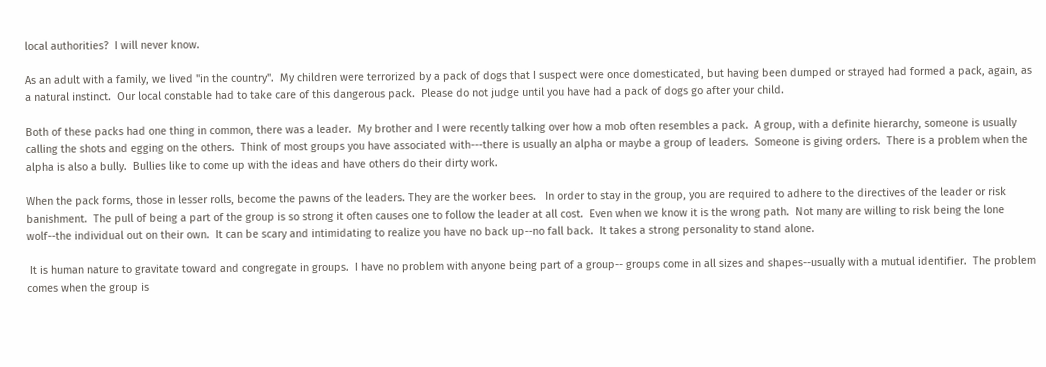local authorities?  I will never know.

As an adult with a family, we lived "in the country".  My children were terrorized by a pack of dogs that I suspect were once domesticated, but having been dumped or strayed had formed a pack, again, as a natural instinct.  Our local constable had to take care of this dangerous pack.  Please do not judge until you have had a pack of dogs go after your child.

Both of these packs had one thing in common, there was a leader.  My brother and I were recently talking over how a mob often resembles a pack.  A group, with a definite hierarchy, someone is usually calling the shots and egging on the others.  Think of most groups you have associated with---there is usually an alpha or maybe a group of leaders.  Someone is giving orders.  There is a problem when the alpha is also a bully.  Bullies like to come up with the ideas and have others do their dirty work.

When the pack forms, those in lesser rolls, become the pawns of the leaders. They are the worker bees.   In order to stay in the group, you are required to adhere to the directives of the leader or risk banishment.  The pull of being a part of the group is so strong it often causes one to follow the leader at all cost.  Even when we know it is the wrong path.  Not many are willing to risk being the lone wolf--the individual out on their own.  It can be scary and intimidating to realize you have no back up--no fall back.  It takes a strong personality to stand alone.

 It is human nature to gravitate toward and congregate in groups.  I have no problem with anyone being part of a group-- groups come in all sizes and shapes--usually with a mutual identifier.  The problem comes when the group is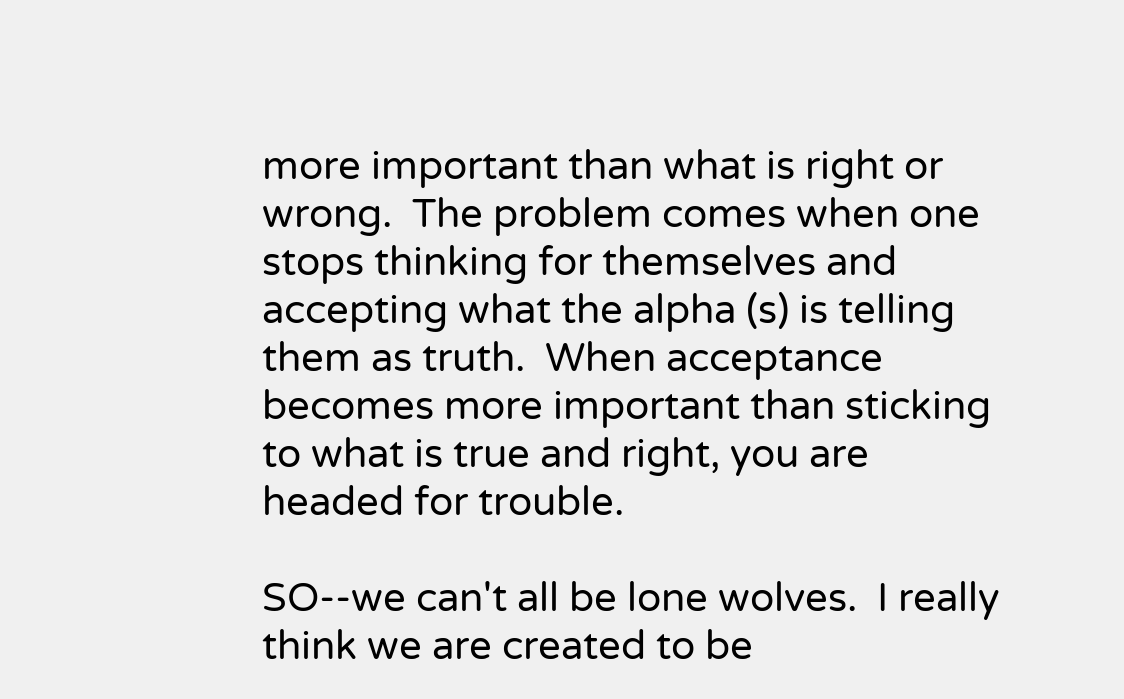more important than what is right or wrong.  The problem comes when one stops thinking for themselves and accepting what the alpha (s) is telling them as truth.  When acceptance becomes more important than sticking to what is true and right, you are headed for trouble.

SO--we can't all be lone wolves.  I really think we are created to be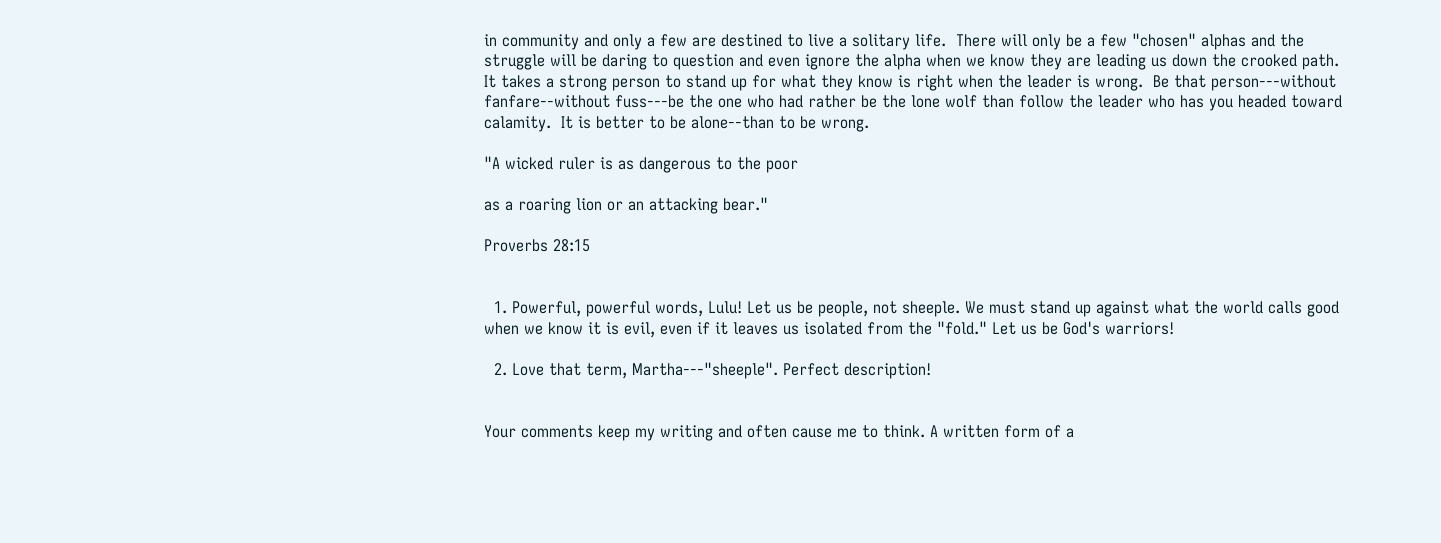in community and only a few are destined to live a solitary life.  There will only be a few "chosen" alphas and the struggle will be daring to question and even ignore the alpha when we know they are leading us down the crooked path.  It takes a strong person to stand up for what they know is right when the leader is wrong.  Be that person---without fanfare--without fuss---be the one who had rather be the lone wolf than follow the leader who has you headed toward calamity.  It is better to be alone--than to be wrong.

"A wicked ruler is as dangerous to the poor

as a roaring lion or an attacking bear."

Proverbs 28:15


  1. Powerful, powerful words, Lulu! Let us be people, not sheeple. We must stand up against what the world calls good when we know it is evil, even if it leaves us isolated from the "fold." Let us be God's warriors!

  2. Love that term, Martha---"sheeple". Perfect description!


Your comments keep my writing and often cause me to think. A written form of a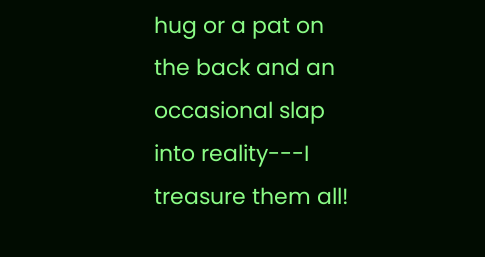hug or a pat on the back and an occasional slap into reality---I treasure them all!